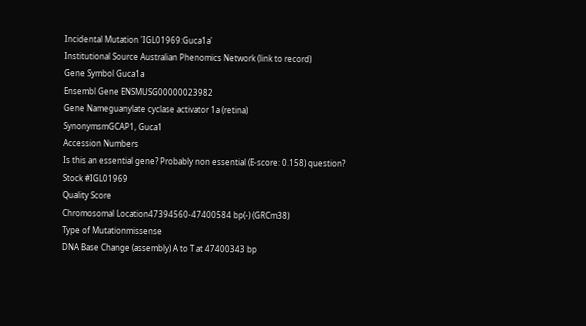Incidental Mutation 'IGL01969:Guca1a'
Institutional Source Australian Phenomics Network (link to record)
Gene Symbol Guca1a
Ensembl Gene ENSMUSG00000023982
Gene Nameguanylate cyclase activator 1a (retina)
SynonymsmGCAP1, Guca1
Accession Numbers
Is this an essential gene? Probably non essential (E-score: 0.158) question?
Stock #IGL01969
Quality Score
Chromosomal Location47394560-47400584 bp(-) (GRCm38)
Type of Mutationmissense
DNA Base Change (assembly) A to T at 47400343 bp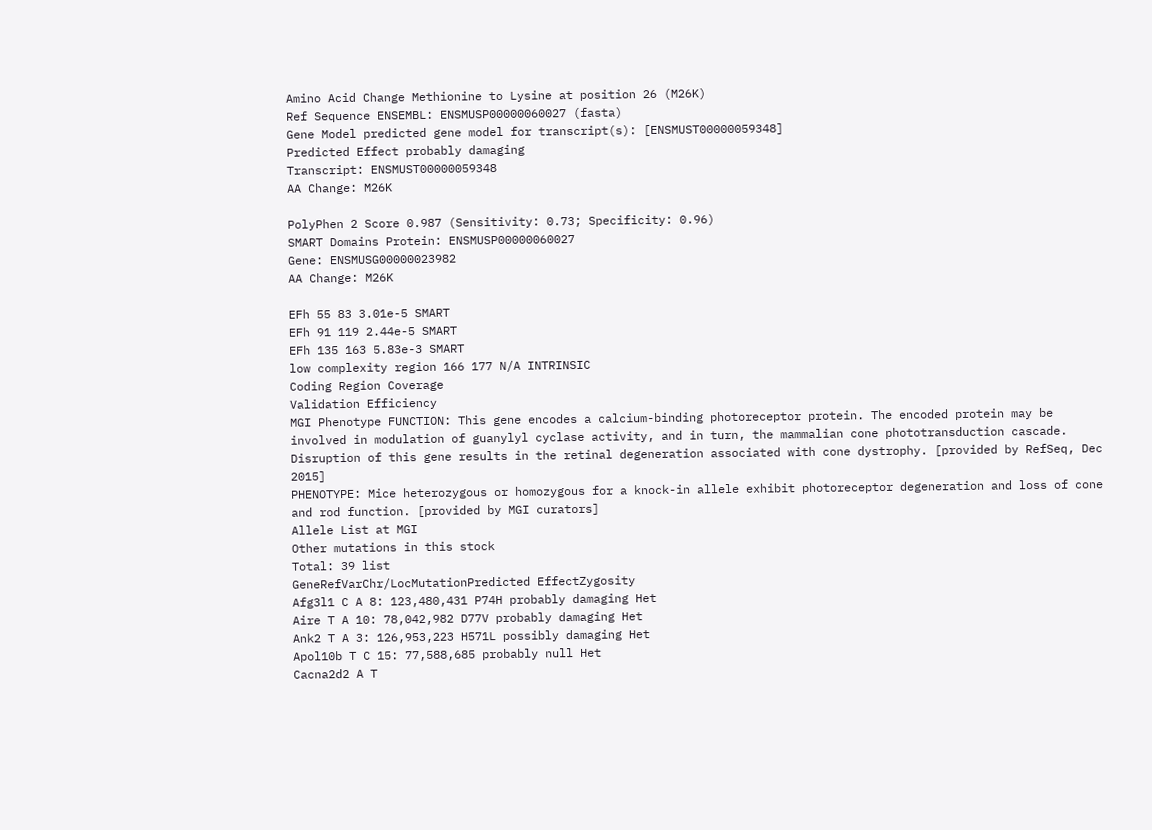Amino Acid Change Methionine to Lysine at position 26 (M26K)
Ref Sequence ENSEMBL: ENSMUSP00000060027 (fasta)
Gene Model predicted gene model for transcript(s): [ENSMUST00000059348]
Predicted Effect probably damaging
Transcript: ENSMUST00000059348
AA Change: M26K

PolyPhen 2 Score 0.987 (Sensitivity: 0.73; Specificity: 0.96)
SMART Domains Protein: ENSMUSP00000060027
Gene: ENSMUSG00000023982
AA Change: M26K

EFh 55 83 3.01e-5 SMART
EFh 91 119 2.44e-5 SMART
EFh 135 163 5.83e-3 SMART
low complexity region 166 177 N/A INTRINSIC
Coding Region Coverage
Validation Efficiency
MGI Phenotype FUNCTION: This gene encodes a calcium-binding photoreceptor protein. The encoded protein may be involved in modulation of guanylyl cyclase activity, and in turn, the mammalian cone phototransduction cascade. Disruption of this gene results in the retinal degeneration associated with cone dystrophy. [provided by RefSeq, Dec 2015]
PHENOTYPE: Mice heterozygous or homozygous for a knock-in allele exhibit photoreceptor degeneration and loss of cone and rod function. [provided by MGI curators]
Allele List at MGI
Other mutations in this stock
Total: 39 list
GeneRefVarChr/LocMutationPredicted EffectZygosity
Afg3l1 C A 8: 123,480,431 P74H probably damaging Het
Aire T A 10: 78,042,982 D77V probably damaging Het
Ank2 T A 3: 126,953,223 H571L possibly damaging Het
Apol10b T C 15: 77,588,685 probably null Het
Cacna2d2 A T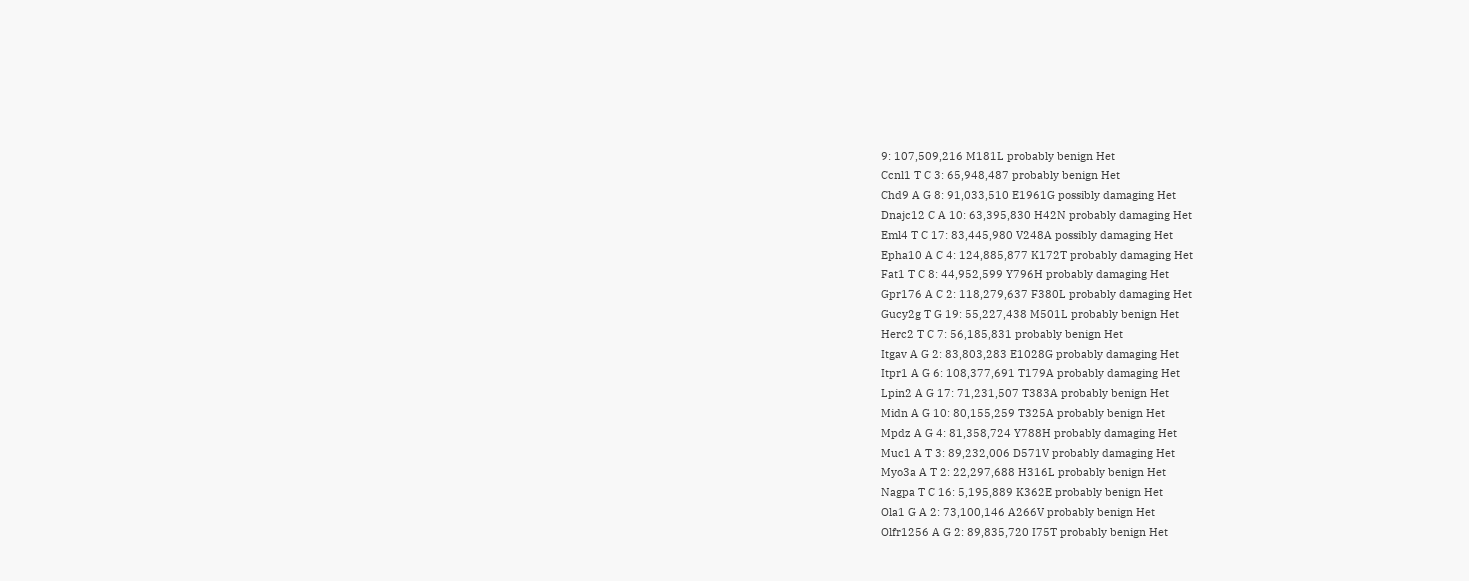9: 107,509,216 M181L probably benign Het
Ccnl1 T C 3: 65,948,487 probably benign Het
Chd9 A G 8: 91,033,510 E1961G possibly damaging Het
Dnajc12 C A 10: 63,395,830 H42N probably damaging Het
Eml4 T C 17: 83,445,980 V248A possibly damaging Het
Epha10 A C 4: 124,885,877 K172T probably damaging Het
Fat1 T C 8: 44,952,599 Y796H probably damaging Het
Gpr176 A C 2: 118,279,637 F380L probably damaging Het
Gucy2g T G 19: 55,227,438 M501L probably benign Het
Herc2 T C 7: 56,185,831 probably benign Het
Itgav A G 2: 83,803,283 E1028G probably damaging Het
Itpr1 A G 6: 108,377,691 T179A probably damaging Het
Lpin2 A G 17: 71,231,507 T383A probably benign Het
Midn A G 10: 80,155,259 T325A probably benign Het
Mpdz A G 4: 81,358,724 Y788H probably damaging Het
Muc1 A T 3: 89,232,006 D571V probably damaging Het
Myo3a A T 2: 22,297,688 H316L probably benign Het
Nagpa T C 16: 5,195,889 K362E probably benign Het
Ola1 G A 2: 73,100,146 A266V probably benign Het
Olfr1256 A G 2: 89,835,720 I75T probably benign Het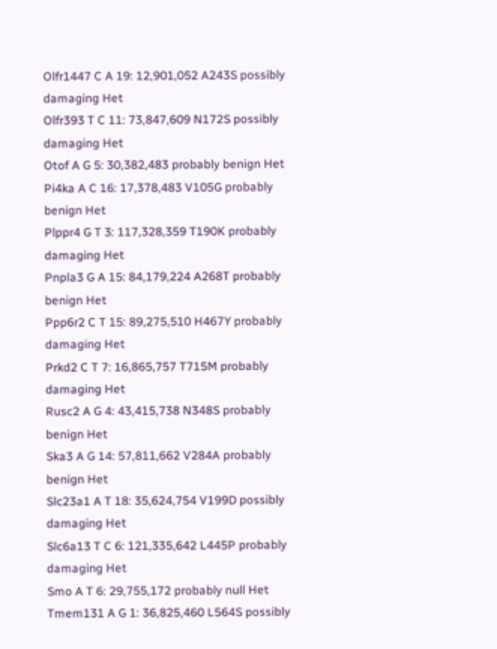Olfr1447 C A 19: 12,901,052 A243S possibly damaging Het
Olfr393 T C 11: 73,847,609 N172S possibly damaging Het
Otof A G 5: 30,382,483 probably benign Het
Pi4ka A C 16: 17,378,483 V105G probably benign Het
Plppr4 G T 3: 117,328,359 T190K probably damaging Het
Pnpla3 G A 15: 84,179,224 A268T probably benign Het
Ppp6r2 C T 15: 89,275,510 H467Y probably damaging Het
Prkd2 C T 7: 16,865,757 T715M probably damaging Het
Rusc2 A G 4: 43,415,738 N348S probably benign Het
Ska3 A G 14: 57,811,662 V284A probably benign Het
Slc23a1 A T 18: 35,624,754 V199D possibly damaging Het
Slc6a13 T C 6: 121,335,642 L445P probably damaging Het
Smo A T 6: 29,755,172 probably null Het
Tmem131 A G 1: 36,825,460 L564S possibly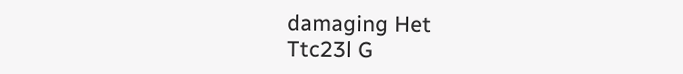damaging Het
Ttc23l G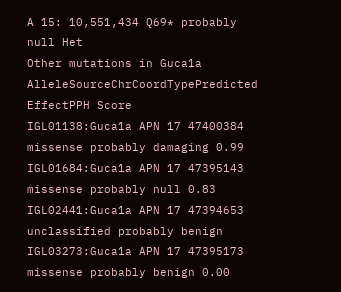A 15: 10,551,434 Q69* probably null Het
Other mutations in Guca1a
AlleleSourceChrCoordTypePredicted EffectPPH Score
IGL01138:Guca1a APN 17 47400384 missense probably damaging 0.99
IGL01684:Guca1a APN 17 47395143 missense probably null 0.83
IGL02441:Guca1a APN 17 47394653 unclassified probably benign
IGL03273:Guca1a APN 17 47395173 missense probably benign 0.00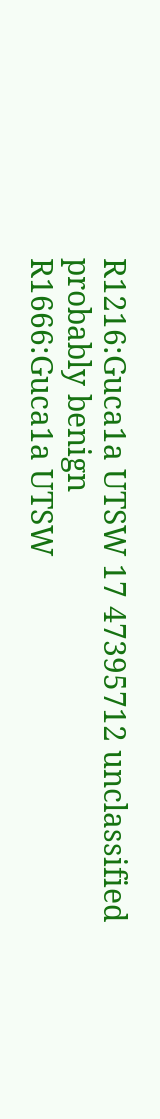R1216:Guca1a UTSW 17 47395712 unclassified probably benign
R1666:Guca1a UTSW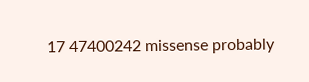17 47400242 missense probably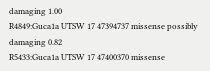damaging 1.00
R4849:Guca1a UTSW 17 47394737 missense possibly damaging 0.82
R5433:Guca1a UTSW 17 47400370 missense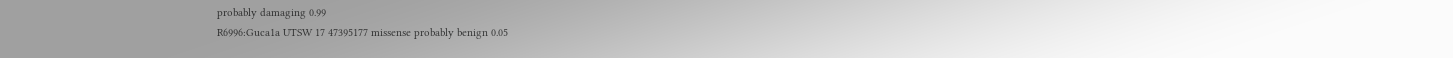probably damaging 0.99
R6996:Guca1a UTSW 17 47395177 missense probably benign 0.05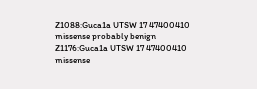Z1088:Guca1a UTSW 17 47400410 missense probably benign
Z1176:Guca1a UTSW 17 47400410 missense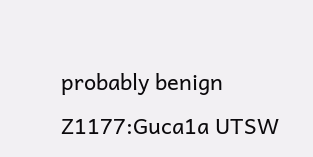probably benign
Z1177:Guca1a UTSW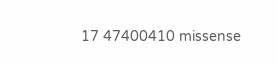17 47400410 missense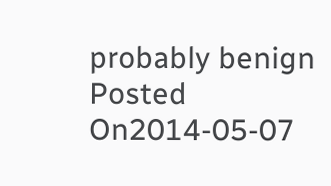probably benign
Posted On2014-05-07